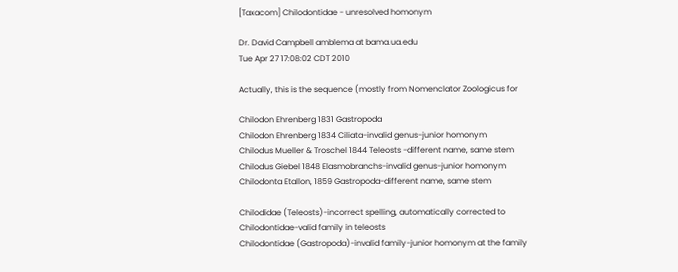[Taxacom] Chilodontidae - unresolved homonym

Dr. David Campbell amblema at bama.ua.edu
Tue Apr 27 17:08:02 CDT 2010

Actually, this is the sequence (mostly from Nomenclator Zoologicus for

Chilodon Ehrenberg 1831 Gastropoda
Chilodon Ehrenberg 1834 Ciliata-invalid genus-junior homonym
Chilodus Mueller & Troschel 1844 Teleosts -different name, same stem
Chilodus Giebel 1848 Elasmobranchs-invalid genus-junior homonym
Chilodonta Etallon, 1859 Gastropoda-different name, same stem

Chilodidae (Teleosts)-incorrect spelling, automatically corrected to
Chilodontidae-valid family in teleosts
Chilodontidae (Gastropoda)-invalid family-junior homonym at the family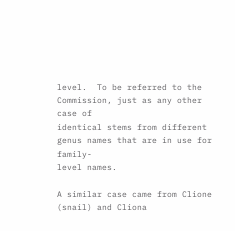level.  To be referred to the Commission, just as any other case of
identical stems from different genus names that are in use for family-
level names.

A similar case came from Clione (snail) and Cliona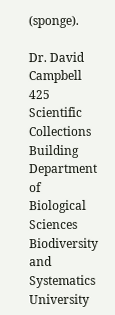(sponge).

Dr. David Campbell
425 Scientific Collections Building
Department of Biological Sciences
Biodiversity and Systematics
University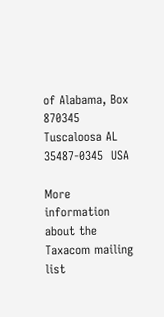of Alabama, Box 870345
Tuscaloosa AL 35487-0345  USA

More information about the Taxacom mailing list